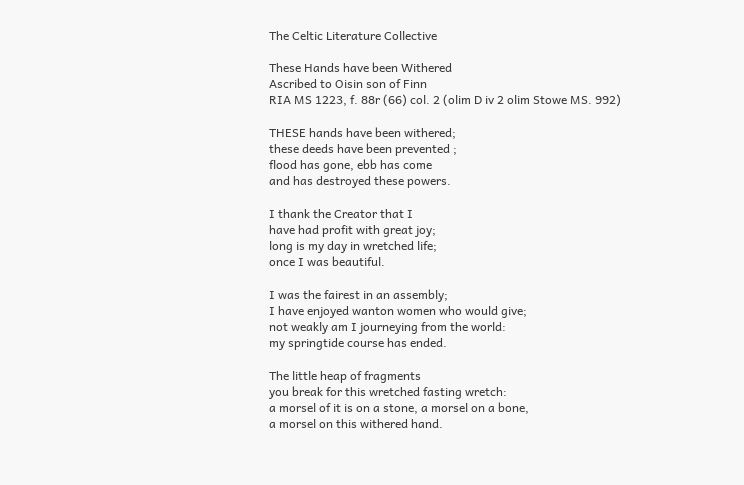The Celtic Literature Collective

These Hands have been Withered
Ascribed to Oisin son of Finn
RIA MS 1223, f. 88r (66) col. 2 (olim D iv 2 olim Stowe MS. 992)

THESE hands have been withered;
these deeds have been prevented ;
flood has gone, ebb has come
and has destroyed these powers.

I thank the Creator that I
have had profit with great joy;
long is my day in wretched life;
once I was beautiful.

I was the fairest in an assembly;
I have enjoyed wanton women who would give;
not weakly am I journeying from the world:
my springtide course has ended.

The little heap of fragments
you break for this wretched fasting wretch:
a morsel of it is on a stone, a morsel on a bone,
a morsel on this withered hand.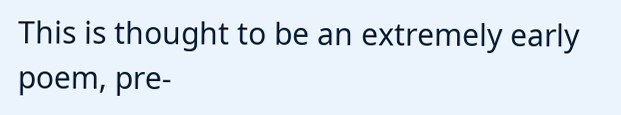This is thought to be an extremely early poem, pre-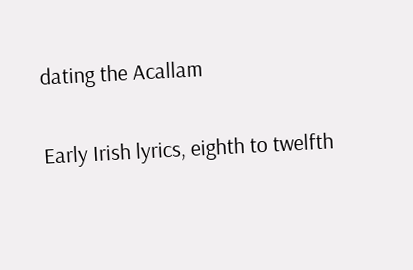dating the Acallam

Early Irish lyrics, eighth to twelfth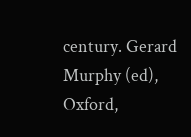century. Gerard Murphy (ed), Oxford,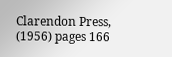Clarendon Press, (1956) pages 166